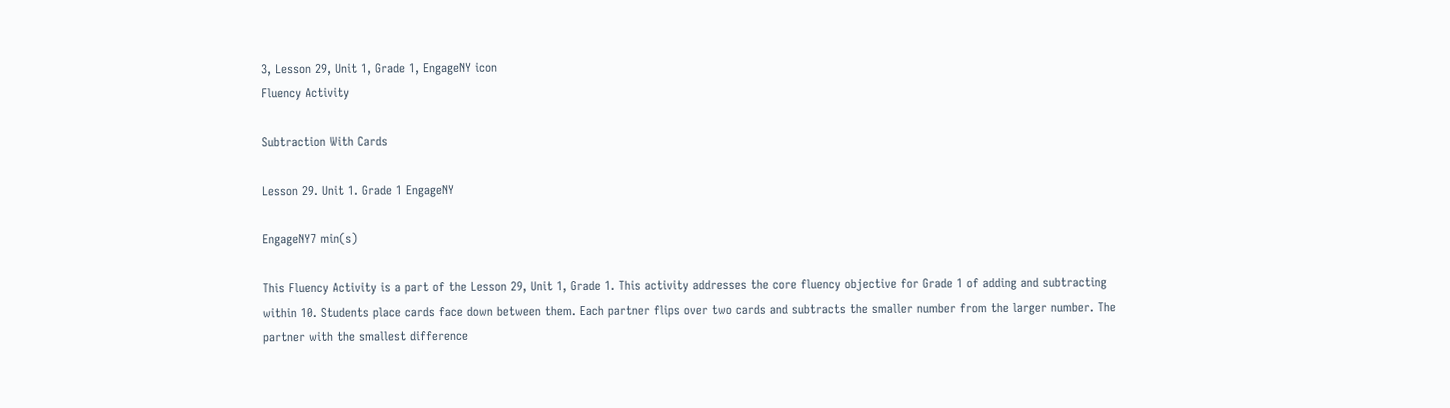3, Lesson 29, Unit 1, Grade 1, EngageNY icon
Fluency Activity

Subtraction With Cards

Lesson 29. Unit 1. Grade 1 EngageNY

EngageNY7 min(s)

This Fluency Activity is a part of the Lesson 29, Unit 1, Grade 1. This activity addresses the core fluency objective for Grade 1 of adding and subtracting within 10. Students place cards face down between them. Each partner flips over two cards and subtracts the smaller number from the larger number. The partner with the smallest difference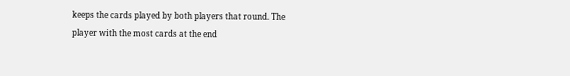keeps the cards played by both players that round. The player with the most cards at the end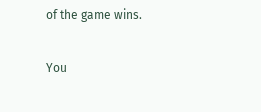of the game wins.

You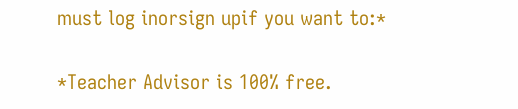must log inorsign upif you want to:*

*Teacher Advisor is 100% free.